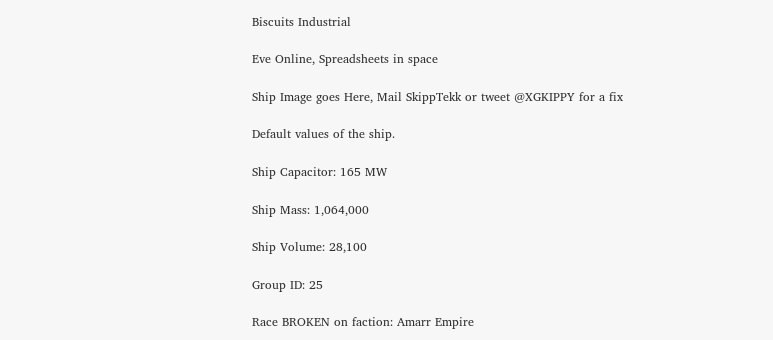Biscuits Industrial

Eve Online, Spreadsheets in space

Ship Image goes Here, Mail SkippTekk or tweet @XGKIPPY for a fix

Default values of the ship.

Ship Capacitor: 165 MW

Ship Mass: 1,064,000

Ship Volume: 28,100

Group ID: 25

Race BROKEN on faction: Amarr Empire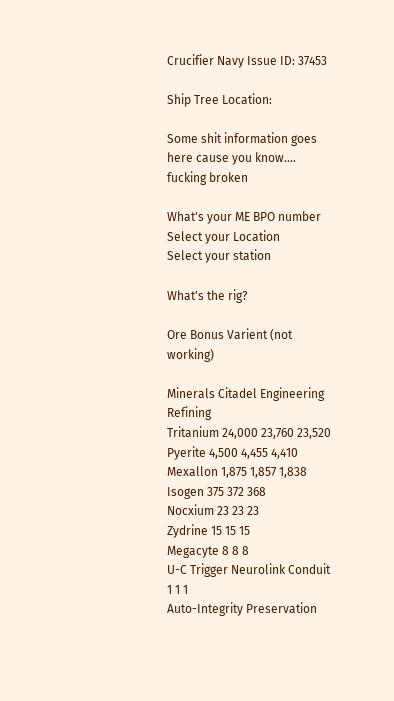Crucifier Navy Issue ID: 37453

Ship Tree Location:

Some shit information goes here cause you know.... fucking broken

What's your ME BPO number
Select your Location
Select your station

What's the rig?

Ore Bonus Varient (not working)

Minerals Citadel Engineering Refining
Tritanium 24,000 23,760 23,520
Pyerite 4,500 4,455 4,410
Mexallon 1,875 1,857 1,838
Isogen 375 372 368
Nocxium 23 23 23
Zydrine 15 15 15
Megacyte 8 8 8
U-C Trigger Neurolink Conduit 1 1 1
Auto-Integrity Preservation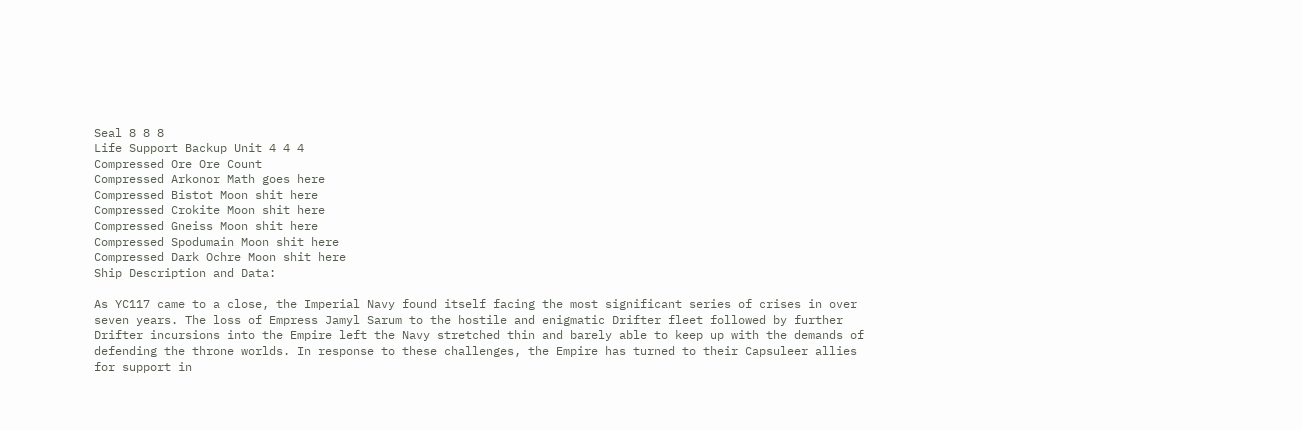Seal 8 8 8
Life Support Backup Unit 4 4 4
Compressed Ore Ore Count
Compressed Arkonor Math goes here
Compressed Bistot Moon shit here
Compressed Crokite Moon shit here
Compressed Gneiss Moon shit here
Compressed Spodumain Moon shit here
Compressed Dark Ochre Moon shit here
Ship Description and Data:

As YC117 came to a close, the Imperial Navy found itself facing the most significant series of crises in over seven years. The loss of Empress Jamyl Sarum to the hostile and enigmatic Drifter fleet followed by further Drifter incursions into the Empire left the Navy stretched thin and barely able to keep up with the demands of defending the throne worlds. In response to these challenges, the Empire has turned to their Capsuleer allies for support in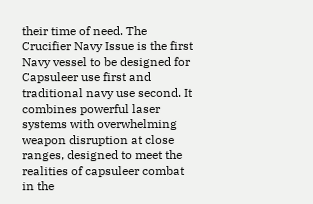their time of need. The Crucifier Navy Issue is the first Navy vessel to be designed for Capsuleer use first and traditional navy use second. It combines powerful laser systems with overwhelming weapon disruption at close ranges, designed to meet the realities of capsuleer combat in the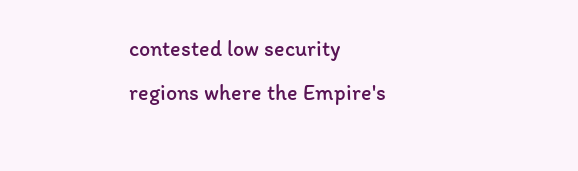contested low security regions where the Empire's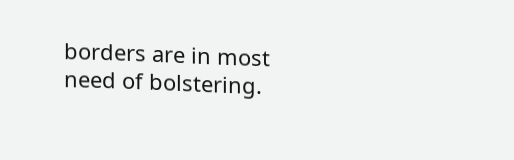borders are in most need of bolstering.